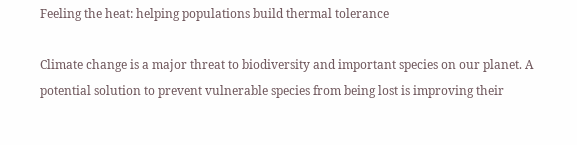Feeling the heat: helping populations build thermal tolerance

Climate change is a major threat to biodiversity and important species on our planet. A potential solution to prevent vulnerable species from being lost is improving their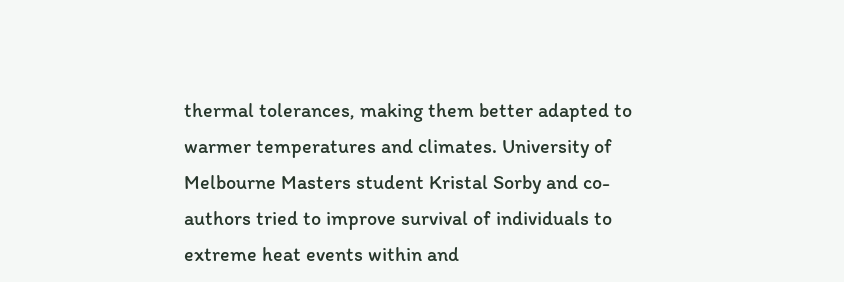thermal tolerances, making them better adapted to warmer temperatures and climates. University of Melbourne Masters student Kristal Sorby and co-authors tried to improve survival of individuals to extreme heat events within and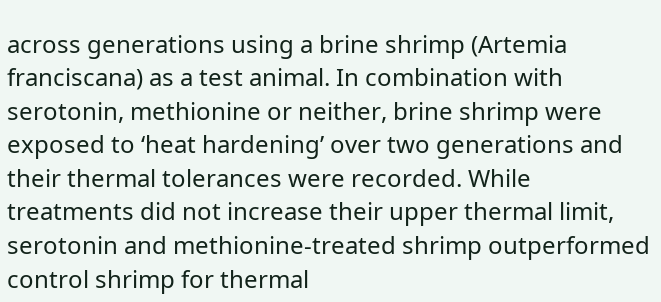across generations using a brine shrimp (Artemia franciscana) as a test animal. In combination with serotonin, methionine or neither, brine shrimp were exposed to ‘heat hardening’ over two generations and their thermal tolerances were recorded. While treatments did not increase their upper thermal limit, serotonin and methionine-treated shrimp outperformed control shrimp for thermal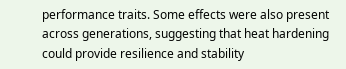performance traits. Some effects were also present across generations, suggesting that heat hardening could provide resilience and stability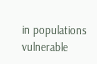in populations vulnerable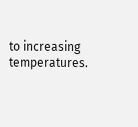to increasing temperatures.